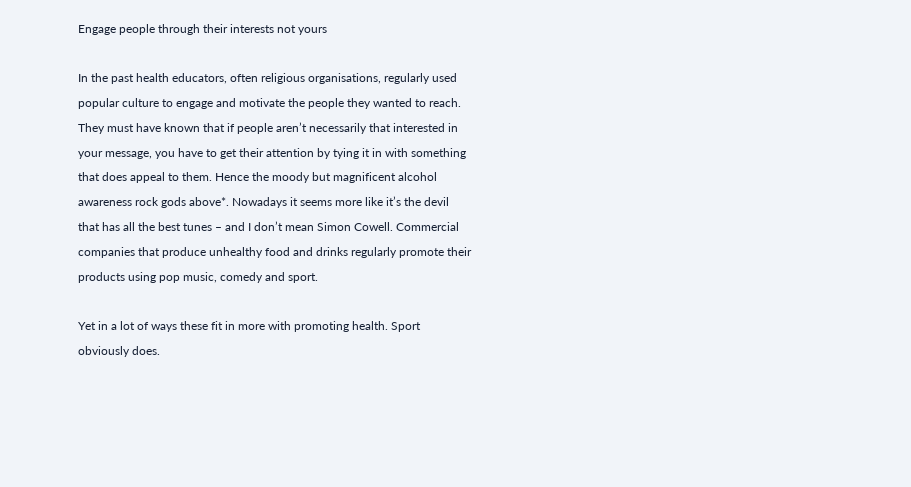Engage people through their interests not yours

In the past health educators, often religious organisations, regularly used popular culture to engage and motivate the people they wanted to reach. They must have known that if people aren’t necessarily that interested in your message, you have to get their attention by tying it in with something that does appeal to them. Hence the moody but magnificent alcohol awareness rock gods above*. Nowadays it seems more like it’s the devil that has all the best tunes – and I don’t mean Simon Cowell. Commercial companies that produce unhealthy food and drinks regularly promote their products using pop music, comedy and sport.

Yet in a lot of ways these fit in more with promoting health. Sport obviously does.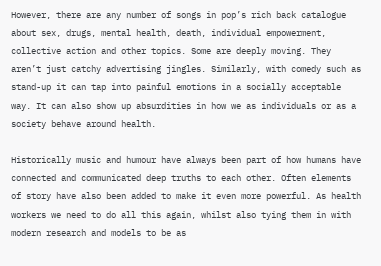However, there are any number of songs in pop’s rich back catalogue about sex, drugs, mental health, death, individual empowerment, collective action and other topics. Some are deeply moving. They aren’t just catchy advertising jingles. Similarly, with comedy such as stand-up it can tap into painful emotions in a socially acceptable way. It can also show up absurdities in how we as individuals or as a society behave around health.

Historically music and humour have always been part of how humans have connected and communicated deep truths to each other. Often elements of story have also been added to make it even more powerful. As health workers we need to do all this again, whilst also tying them in with modern research and models to be as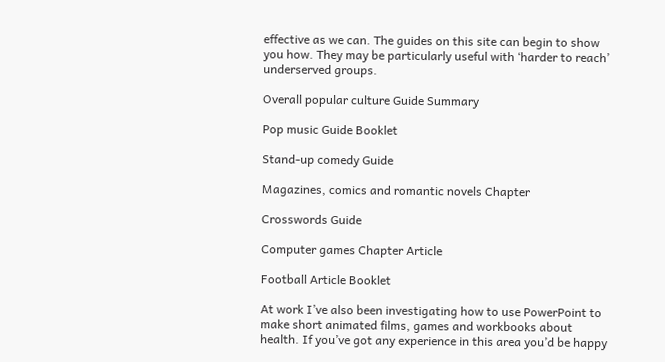effective as we can. The guides on this site can begin to show you how. They may be particularly useful with ‘harder to reach’ underserved groups.

Overall popular culture Guide Summary

Pop music Guide Booklet

Stand-up comedy Guide

Magazines, comics and romantic novels Chapter

Crosswords Guide

Computer games Chapter Article

Football Article Booklet

At work I’ve also been investigating how to use PowerPoint to make short animated films, games and workbooks about health. If you’ve got any experience in this area you’d be happy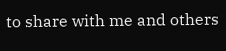to share with me and others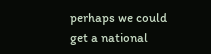perhaps we could get a national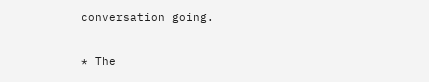conversation going.

* The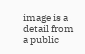image is a detail from a public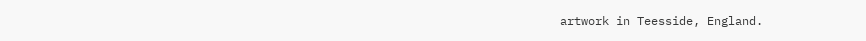artwork in Teesside, England.